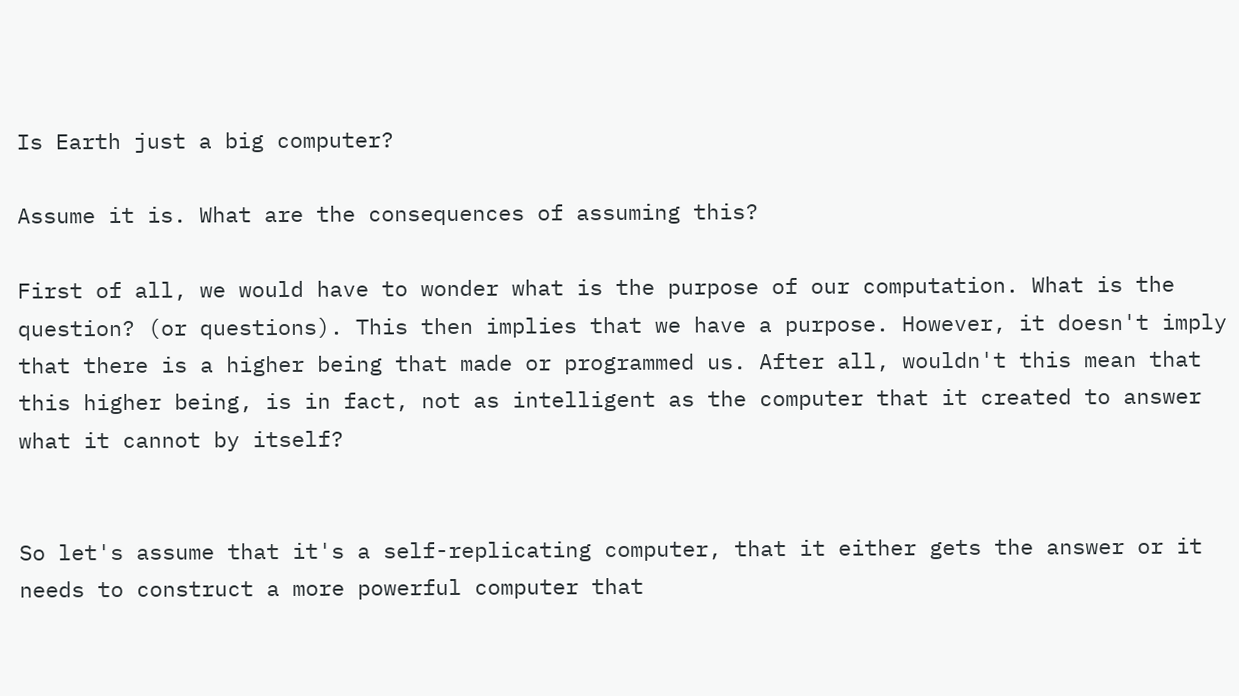Is Earth just a big computer?

Assume it is. What are the consequences of assuming this?

First of all, we would have to wonder what is the purpose of our computation. What is the question? (or questions). This then implies that we have a purpose. However, it doesn't imply that there is a higher being that made or programmed us. After all, wouldn't this mean that this higher being, is in fact, not as intelligent as the computer that it created to answer what it cannot by itself?


So let's assume that it's a self-replicating computer, that it either gets the answer or it needs to construct a more powerful computer that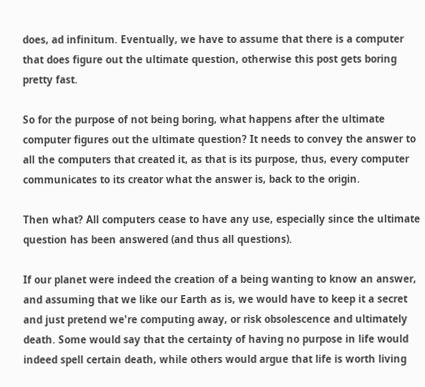does, ad infinitum. Eventually, we have to assume that there is a computer that does figure out the ultimate question, otherwise this post gets boring pretty fast.

So for the purpose of not being boring, what happens after the ultimate computer figures out the ultimate question? It needs to convey the answer to all the computers that created it, as that is its purpose, thus, every computer communicates to its creator what the answer is, back to the origin.

Then what? All computers cease to have any use, especially since the ultimate question has been answered (and thus all questions).

If our planet were indeed the creation of a being wanting to know an answer, and assuming that we like our Earth as is, we would have to keep it a secret and just pretend we're computing away, or risk obsolescence and ultimately death. Some would say that the certainty of having no purpose in life would indeed spell certain death, while others would argue that life is worth living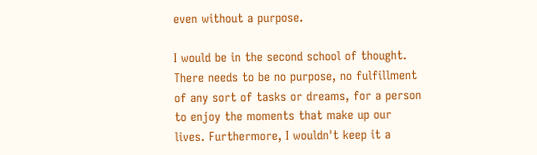even without a purpose.

I would be in the second school of thought. There needs to be no purpose, no fulfillment of any sort of tasks or dreams, for a person to enjoy the moments that make up our lives. Furthermore, I wouldn't keep it a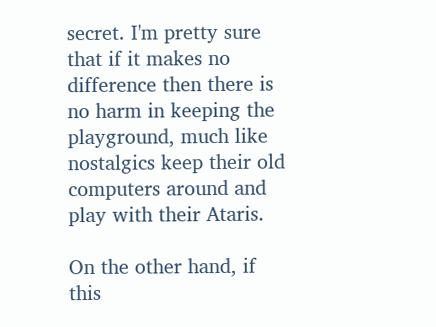secret. I'm pretty sure that if it makes no difference then there is no harm in keeping the playground, much like nostalgics keep their old computers around and play with their Ataris.

On the other hand, if this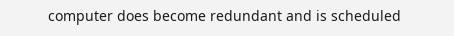computer does become redundant and is scheduled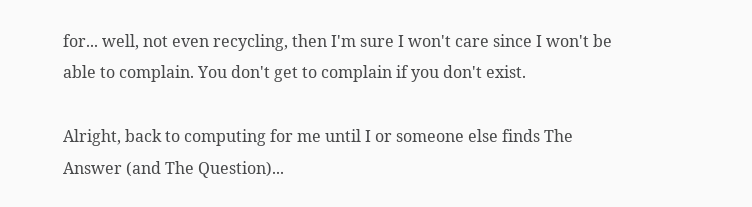for... well, not even recycling, then I'm sure I won't care since I won't be able to complain. You don't get to complain if you don't exist.

Alright, back to computing for me until I or someone else finds The Answer (and The Question)...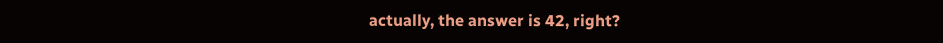actually, the answer is 42, right?